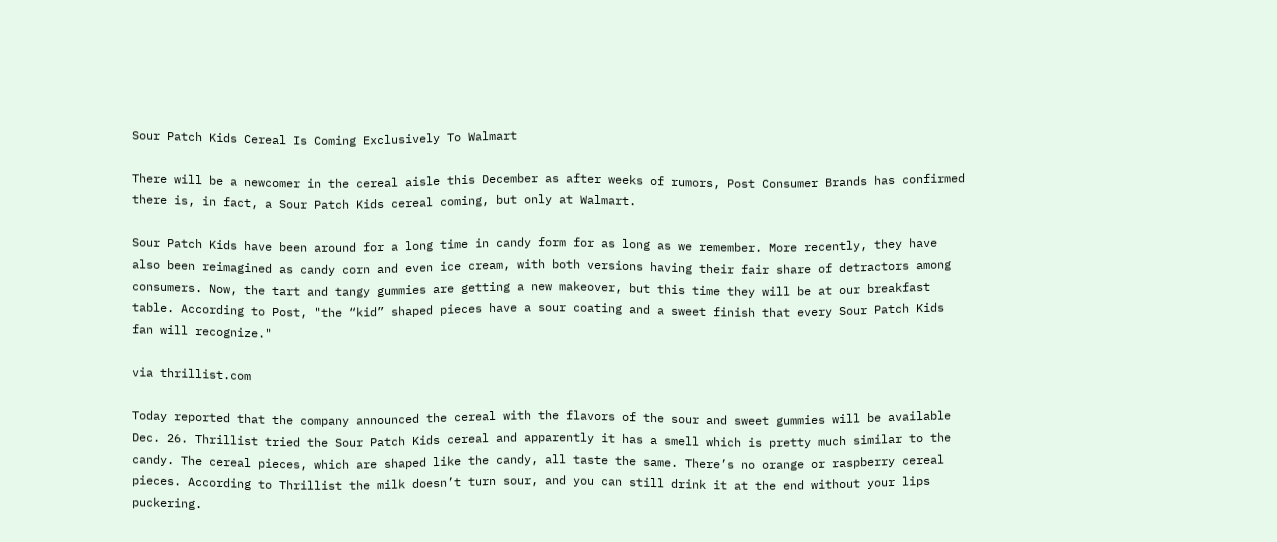Sour Patch Kids Cereal Is Coming Exclusively To Walmart

There will be a newcomer in the cereal aisle this December as after weeks of rumors, Post Consumer Brands has confirmed there is, in fact, a Sour Patch Kids cereal coming, but only at Walmart.

Sour Patch Kids have been around for a long time in candy form for as long as we remember. More recently, they have also been reimagined as candy corn and even ice cream, with both versions having their fair share of detractors among consumers. Now, the tart and tangy gummies are getting a new makeover, but this time they will be at our breakfast table. According to Post, "the “kid” shaped pieces have a sour coating and a sweet finish that every Sour Patch Kids fan will recognize."

via thrillist.com

Today reported that the company announced the cereal with the flavors of the sour and sweet gummies will be available Dec. 26. Thrillist tried the Sour Patch Kids cereal and apparently it has a smell which is pretty much similar to the candy. The cereal pieces, which are shaped like the candy, all taste the same. There’s no orange or raspberry cereal pieces. According to Thrillist the milk doesn’t turn sour, and you can still drink it at the end without your lips puckering.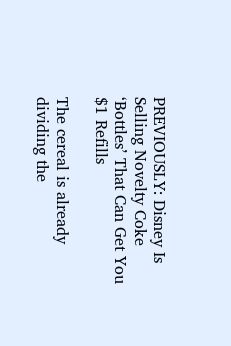PREVIOUSLY: Disney Is Selling Novelty Coke ‘Bottles’ That Can Get You $1 Refills

The cereal is already dividing the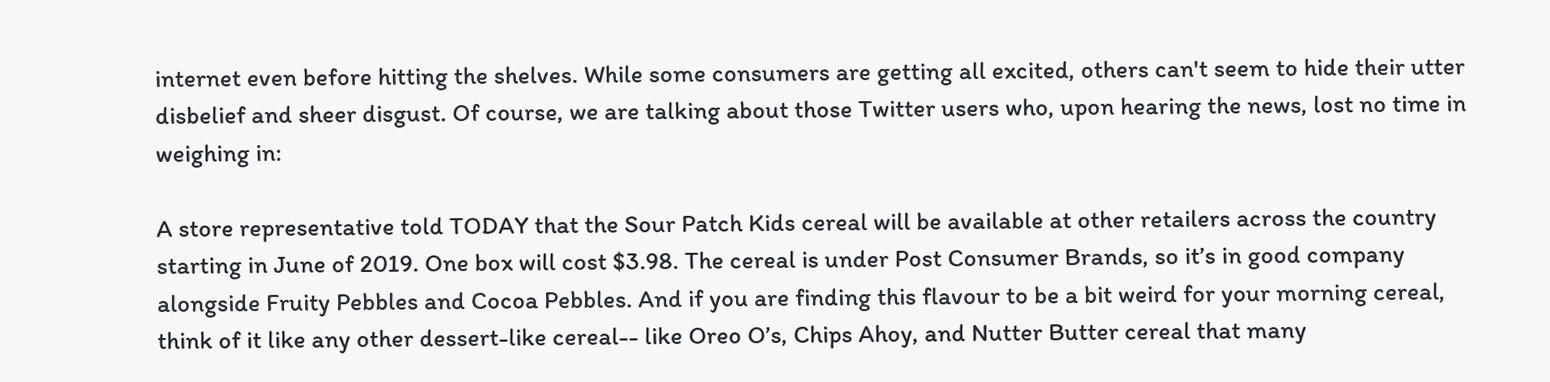internet even before hitting the shelves. While some consumers are getting all excited, others can't seem to hide their utter disbelief and sheer disgust. Of course, we are talking about those Twitter users who, upon hearing the news, lost no time in weighing in:

A store representative told TODAY that the Sour Patch Kids cereal will be available at other retailers across the country starting in June of 2019. One box will cost $3.98. The cereal is under Post Consumer Brands, so it’s in good company alongside Fruity Pebbles and Cocoa Pebbles. And if you are finding this flavour to be a bit weird for your morning cereal, think of it like any other dessert-like cereal-- like Oreo O’s, Chips Ahoy, and Nutter Butter cereal that many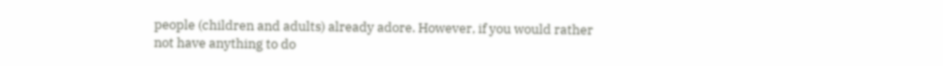people (children and adults) already adore. However, if you would rather not have anything to do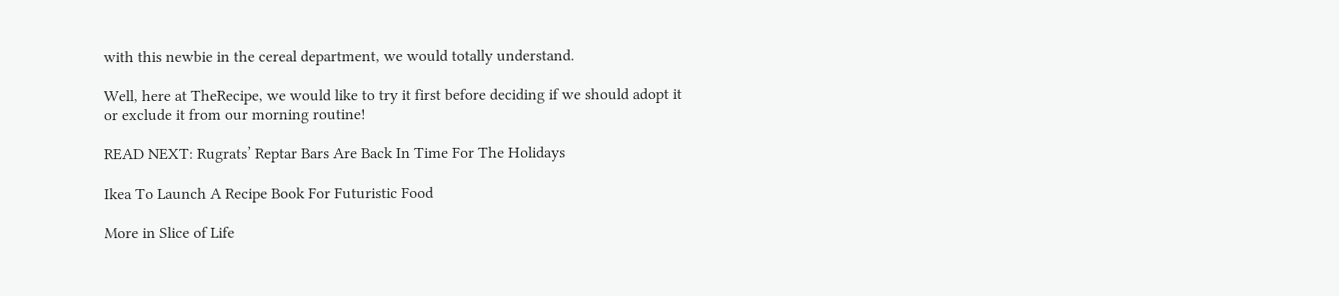with this newbie in the cereal department, we would totally understand.

Well, here at TheRecipe, we would like to try it first before deciding if we should adopt it or exclude it from our morning routine!

READ NEXT: Rugrats’ Reptar Bars Are Back In Time For The Holidays

Ikea To Launch A Recipe Book For Futuristic Food

More in Slice of Life